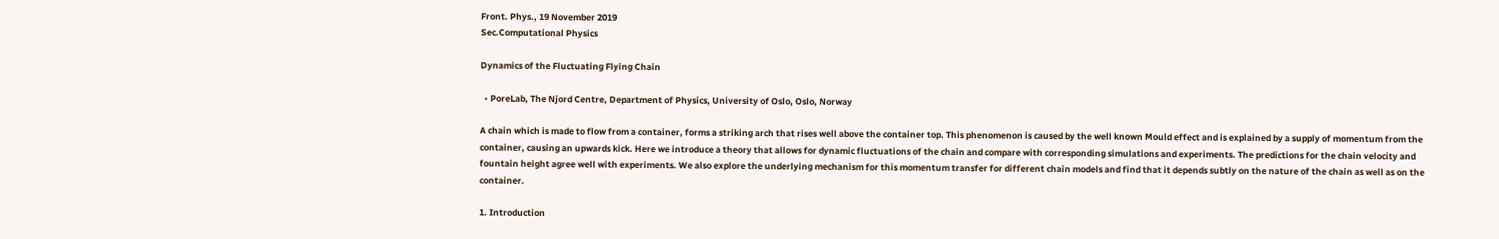Front. Phys., 19 November 2019
Sec.Computational Physics

Dynamics of the Fluctuating Flying Chain

  • PoreLab, The Njord Centre, Department of Physics, University of Oslo, Oslo, Norway

A chain which is made to flow from a container, forms a striking arch that rises well above the container top. This phenomenon is caused by the well known Mould effect and is explained by a supply of momentum from the container, causing an upwards kick. Here we introduce a theory that allows for dynamic fluctuations of the chain and compare with corresponding simulations and experiments. The predictions for the chain velocity and fountain height agree well with experiments. We also explore the underlying mechanism for this momentum transfer for different chain models and find that it depends subtly on the nature of the chain as well as on the container.

1. Introduction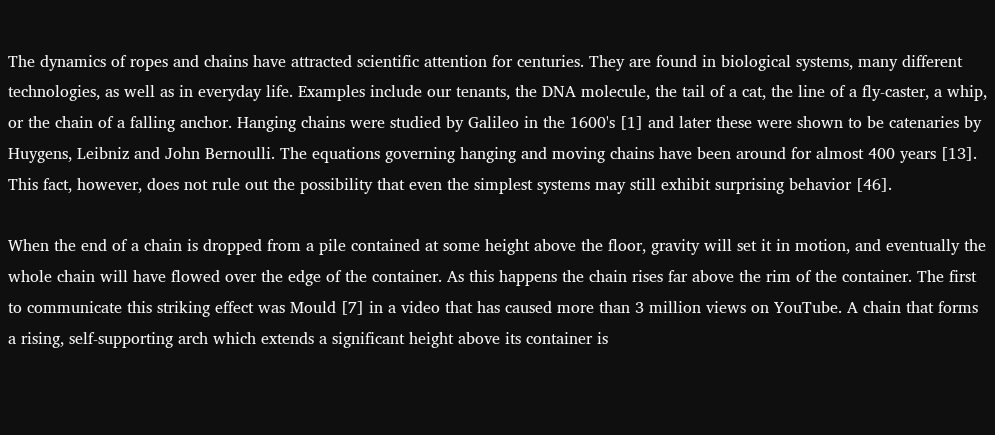The dynamics of ropes and chains have attracted scientific attention for centuries. They are found in biological systems, many different technologies, as well as in everyday life. Examples include our tenants, the DNA molecule, the tail of a cat, the line of a fly-caster, a whip, or the chain of a falling anchor. Hanging chains were studied by Galileo in the 1600's [1] and later these were shown to be catenaries by Huygens, Leibniz and John Bernoulli. The equations governing hanging and moving chains have been around for almost 400 years [13]. This fact, however, does not rule out the possibility that even the simplest systems may still exhibit surprising behavior [46].

When the end of a chain is dropped from a pile contained at some height above the floor, gravity will set it in motion, and eventually the whole chain will have flowed over the edge of the container. As this happens the chain rises far above the rim of the container. The first to communicate this striking effect was Mould [7] in a video that has caused more than 3 million views on YouTube. A chain that forms a rising, self-supporting arch which extends a significant height above its container is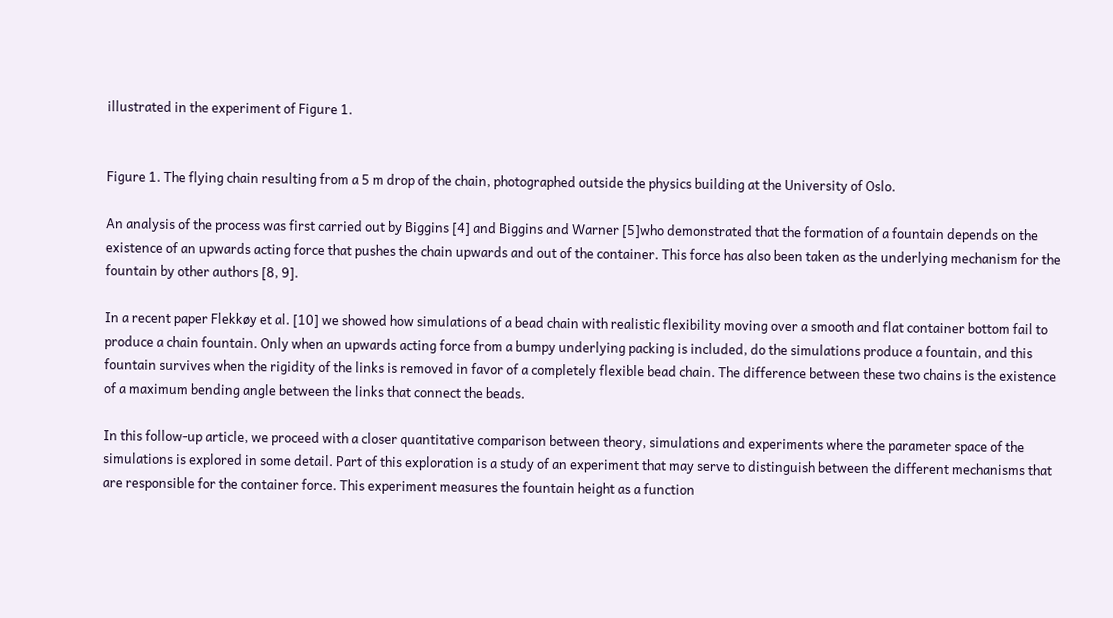illustrated in the experiment of Figure 1.


Figure 1. The flying chain resulting from a 5 m drop of the chain, photographed outside the physics building at the University of Oslo.

An analysis of the process was first carried out by Biggins [4] and Biggins and Warner [5]who demonstrated that the formation of a fountain depends on the existence of an upwards acting force that pushes the chain upwards and out of the container. This force has also been taken as the underlying mechanism for the fountain by other authors [8, 9].

In a recent paper Flekkøy et al. [10] we showed how simulations of a bead chain with realistic flexibility moving over a smooth and flat container bottom fail to produce a chain fountain. Only when an upwards acting force from a bumpy underlying packing is included, do the simulations produce a fountain, and this fountain survives when the rigidity of the links is removed in favor of a completely flexible bead chain. The difference between these two chains is the existence of a maximum bending angle between the links that connect the beads.

In this follow-up article, we proceed with a closer quantitative comparison between theory, simulations and experiments where the parameter space of the simulations is explored in some detail. Part of this exploration is a study of an experiment that may serve to distinguish between the different mechanisms that are responsible for the container force. This experiment measures the fountain height as a function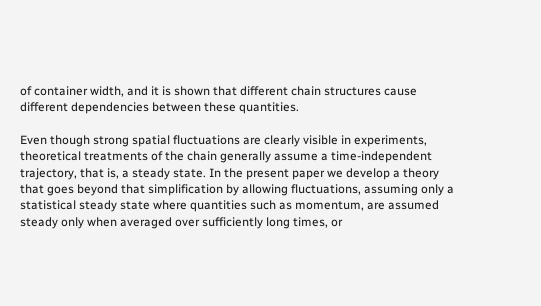of container width, and it is shown that different chain structures cause different dependencies between these quantities.

Even though strong spatial fluctuations are clearly visible in experiments, theoretical treatments of the chain generally assume a time-independent trajectory, that is, a steady state. In the present paper we develop a theory that goes beyond that simplification by allowing fluctuations, assuming only a statistical steady state where quantities such as momentum, are assumed steady only when averaged over sufficiently long times, or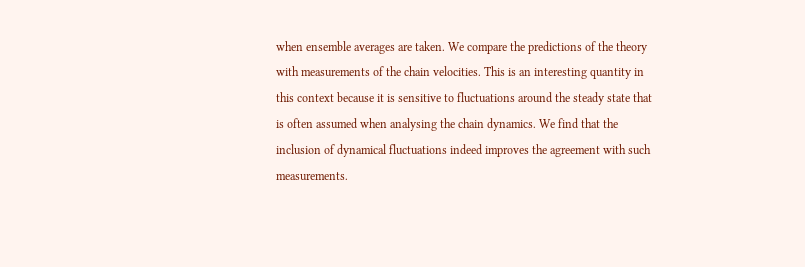when ensemble averages are taken. We compare the predictions of the theory with measurements of the chain velocities. This is an interesting quantity in this context because it is sensitive to fluctuations around the steady state that is often assumed when analysing the chain dynamics. We find that the inclusion of dynamical fluctuations indeed improves the agreement with such measurements.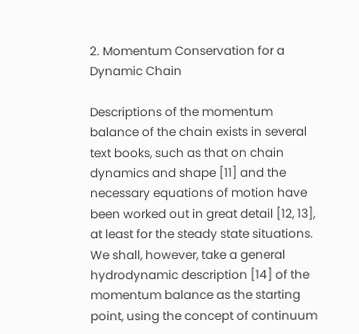2. Momentum Conservation for a Dynamic Chain

Descriptions of the momentum balance of the chain exists in several text books, such as that on chain dynamics and shape [11] and the necessary equations of motion have been worked out in great detail [12, 13], at least for the steady state situations. We shall, however, take a general hydrodynamic description [14] of the momentum balance as the starting point, using the concept of continuum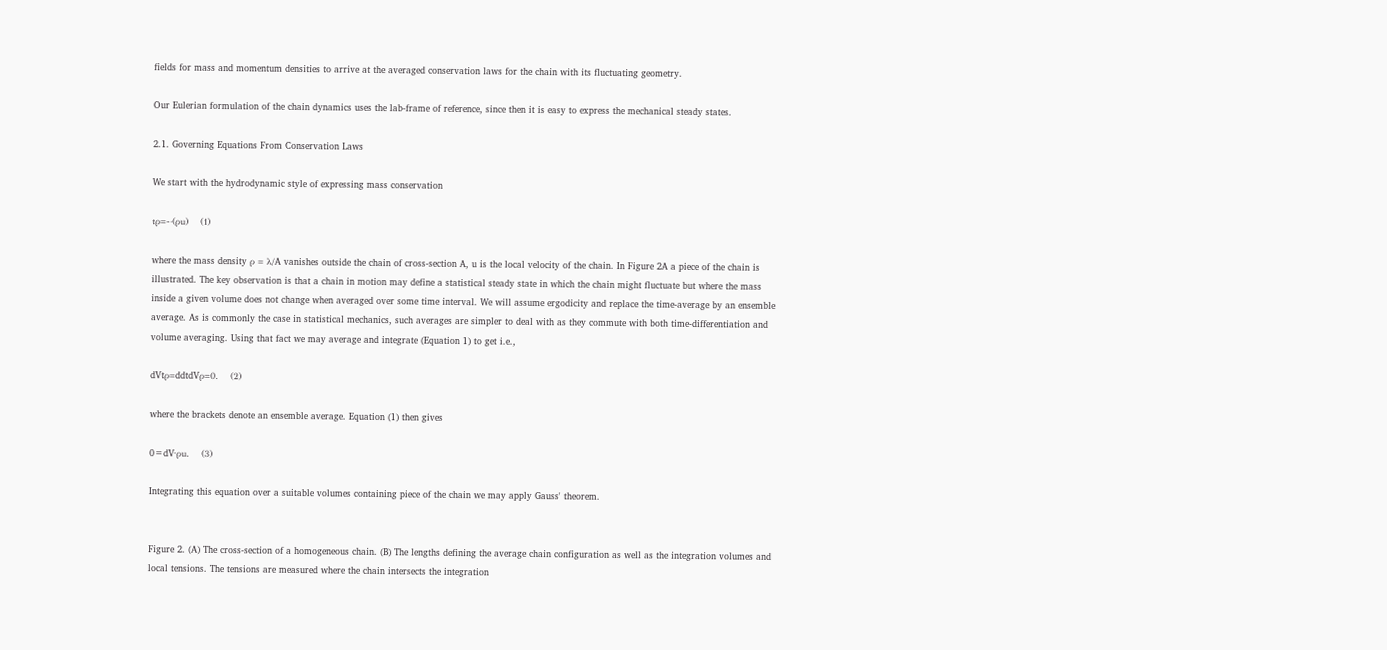fields for mass and momentum densities to arrive at the averaged conservation laws for the chain with its fluctuating geometry.

Our Eulerian formulation of the chain dynamics uses the lab-frame of reference, since then it is easy to express the mechanical steady states.

2.1. Governing Equations From Conservation Laws

We start with the hydrodynamic style of expressing mass conservation

tρ=-·(ρu)    (1)

where the mass density ρ = λ/A vanishes outside the chain of cross-section A, u is the local velocity of the chain. In Figure 2A a piece of the chain is illustrated. The key observation is that a chain in motion may define a statistical steady state in which the chain might fluctuate but where the mass inside a given volume does not change when averaged over some time interval. We will assume ergodicity and replace the time-average by an ensemble average. As is commonly the case in statistical mechanics, such averages are simpler to deal with as they commute with both time-differentiation and volume averaging. Using that fact we may average and integrate (Equation 1) to get i.e.,

dVtρ=ddtdVρ=0.    (2)

where the brackets denote an ensemble average. Equation (1) then gives

0=dV·ρu.    (3)

Integrating this equation over a suitable volumes containing piece of the chain we may apply Gauss' theorem.


Figure 2. (A) The cross-section of a homogeneous chain. (B) The lengths defining the average chain configuration as well as the integration volumes and local tensions. The tensions are measured where the chain intersects the integration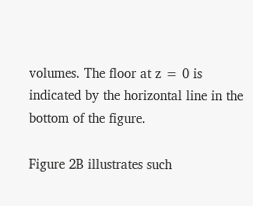volumes. The floor at z = 0 is indicated by the horizontal line in the bottom of the figure.

Figure 2B illustrates such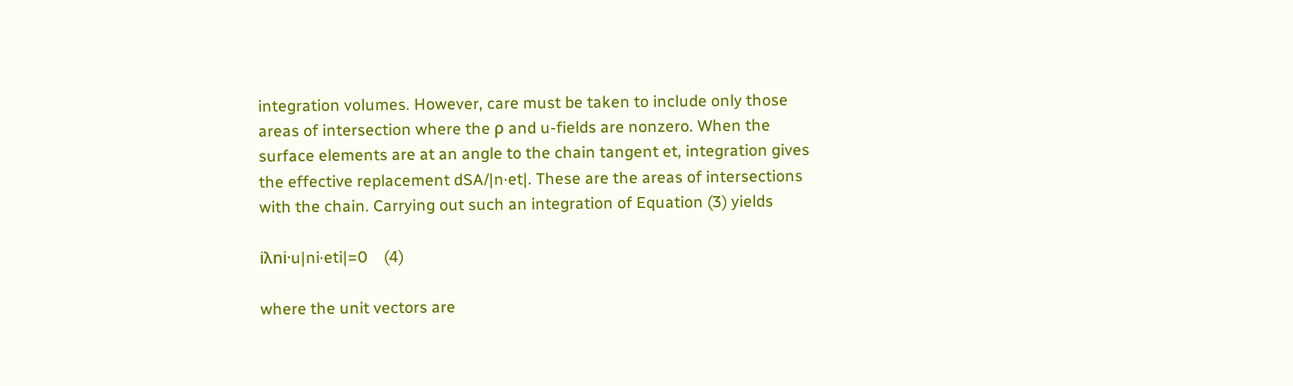integration volumes. However, care must be taken to include only those areas of intersection where the ρ and u-fields are nonzero. When the surface elements are at an angle to the chain tangent et, integration gives the effective replacement dSA/|n·et|. These are the areas of intersections with the chain. Carrying out such an integration of Equation (3) yields

iλni·u|ni·eti|=0    (4)

where the unit vectors are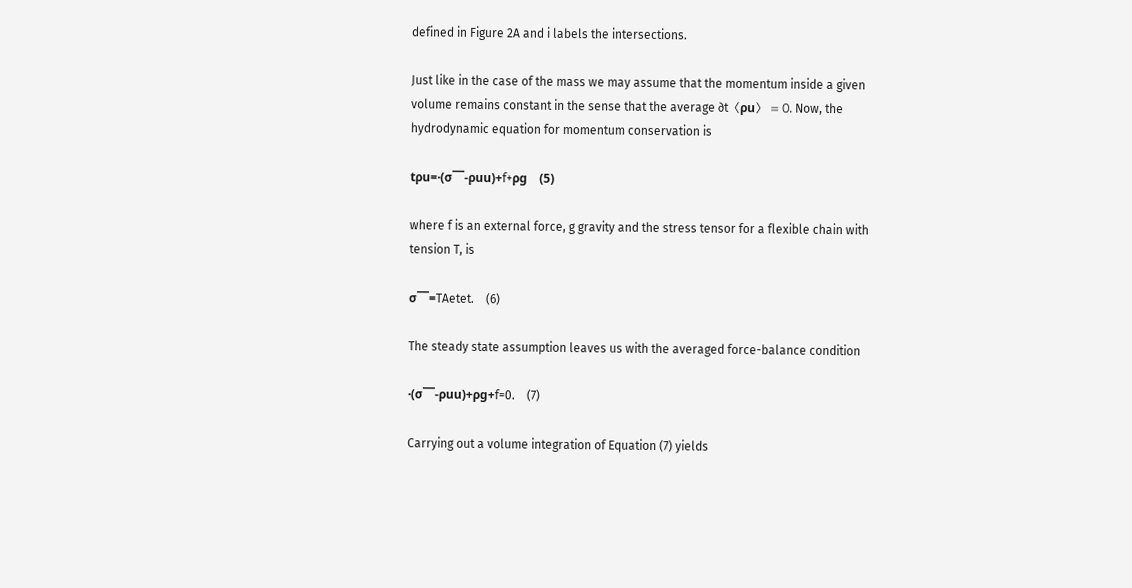defined in Figure 2A and i labels the intersections.

Just like in the case of the mass we may assume that the momentum inside a given volume remains constant in the sense that the average ∂t〈ρu〉 = 0. Now, the hydrodynamic equation for momentum conservation is

tρu=·(σ¯¯-ρuu)+f+ρg    (5)

where f is an external force, g gravity and the stress tensor for a flexible chain with tension T, is

σ¯¯=TAetet.    (6)

The steady state assumption leaves us with the averaged force-balance condition

·(σ¯¯-ρuu)+ρg+f=0.    (7)

Carrying out a volume integration of Equation (7) yields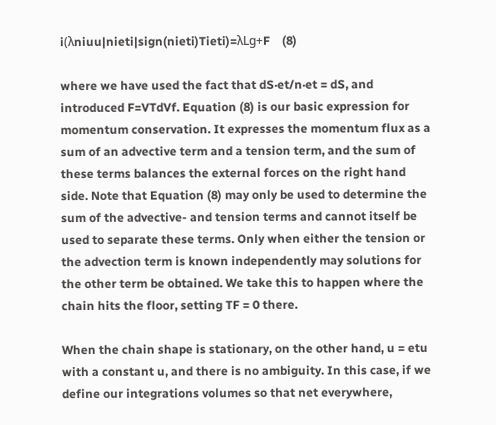i(λniuu|nieti|sign(nieti)Tieti)=λLg+F    (8)

where we have used the fact that dS·et/n·et = dS, and introduced F=VTdVf. Equation (8) is our basic expression for momentum conservation. It expresses the momentum flux as a sum of an advective term and a tension term, and the sum of these terms balances the external forces on the right hand side. Note that Equation (8) may only be used to determine the sum of the advective- and tension terms and cannot itself be used to separate these terms. Only when either the tension or the advection term is known independently may solutions for the other term be obtained. We take this to happen where the chain hits the floor, setting TF = 0 there.

When the chain shape is stationary, on the other hand, u = etu with a constant u, and there is no ambiguity. In this case, if we define our integrations volumes so that net everywhere,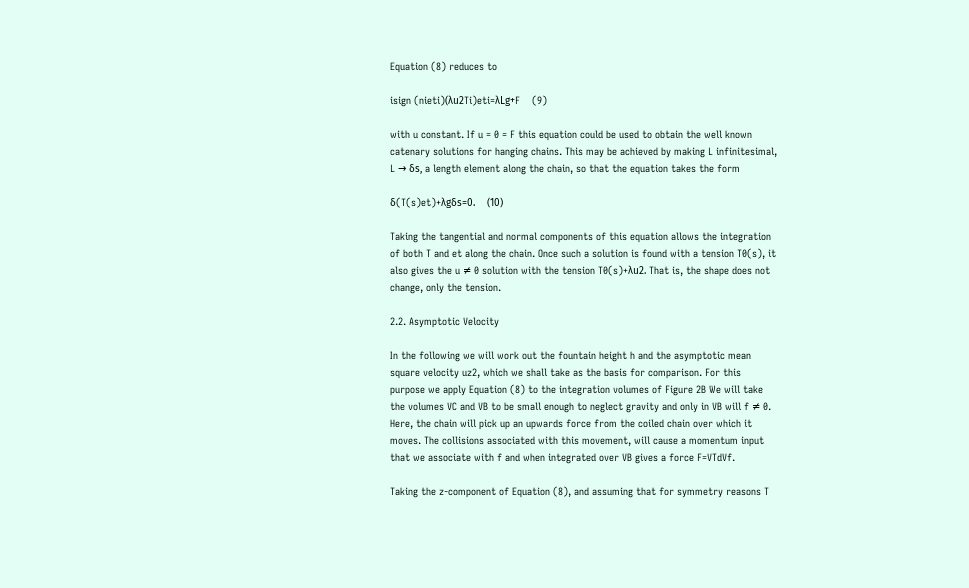Equation (8) reduces to

isign (nieti)(λu2Ti)eti=λLg+F    (9)

with u constant. If u = 0 = F this equation could be used to obtain the well known catenary solutions for hanging chains. This may be achieved by making L infinitesimal, L → δs, a length element along the chain, so that the equation takes the form

δ(T(s)et)+λgδs=0.    (10)

Taking the tangential and normal components of this equation allows the integration of both T and et along the chain. Once such a solution is found with a tension T0(s), it also gives the u ≠ 0 solution with the tension T0(s)+λu2. That is, the shape does not change, only the tension.

2.2. Asymptotic Velocity

In the following we will work out the fountain height h and the asymptotic mean square velocity uz2, which we shall take as the basis for comparison. For this purpose we apply Equation (8) to the integration volumes of Figure 2B We will take the volumes VC and VB to be small enough to neglect gravity and only in VB will f ≠ 0. Here, the chain will pick up an upwards force from the coiled chain over which it moves. The collisions associated with this movement, will cause a momentum input that we associate with f and when integrated over VB gives a force F=VTdVf.

Taking the z-component of Equation (8), and assuming that for symmetry reasons T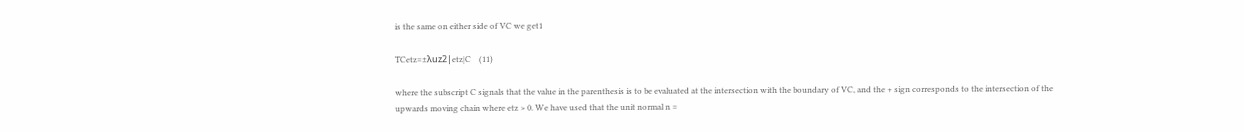is the same on either side of VC we get1

TCetz=±λuz2|etz|C    (11)

where the subscript C signals that the value in the parenthesis is to be evaluated at the intersection with the boundary of VC, and the + sign corresponds to the intersection of the upwards moving chain where etz > 0. We have used that the unit normal n =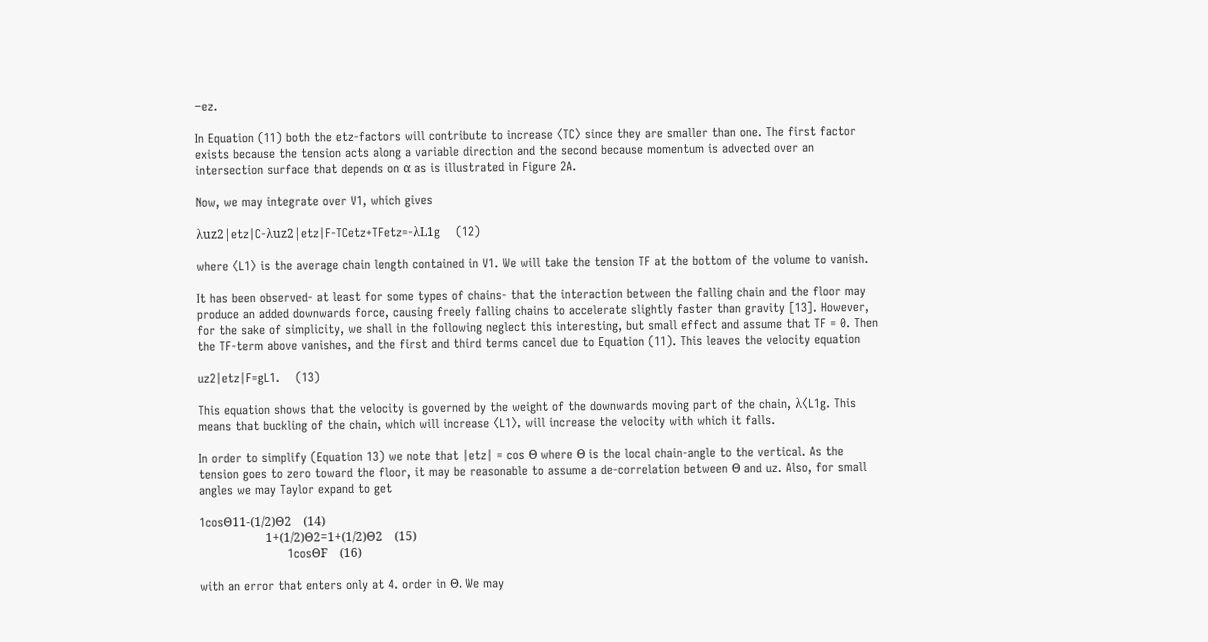−ez.

In Equation (11) both the etz-factors will contribute to increase 〈TC〉 since they are smaller than one. The first factor exists because the tension acts along a variable direction and the second because momentum is advected over an intersection surface that depends on α as is illustrated in Figure 2A.

Now, we may integrate over V1, which gives

λuz2|etz|C-λuz2|etz|F-TCetz+TFetz=-λL1g    (12)

where 〈L1〉 is the average chain length contained in V1. We will take the tension TF at the bottom of the volume to vanish.

It has been observed- at least for some types of chains- that the interaction between the falling chain and the floor may produce an added downwards force, causing freely falling chains to accelerate slightly faster than gravity [13]. However, for the sake of simplicity, we shall in the following neglect this interesting, but small effect and assume that TF = 0. Then the TF-term above vanishes, and the first and third terms cancel due to Equation (11). This leaves the velocity equation

uz2|etz|F=gL1.    (13)

This equation shows that the velocity is governed by the weight of the downwards moving part of the chain, λ〈L1g. This means that buckling of the chain, which will increase 〈L1〉, will increase the velocity with which it falls.

In order to simplify (Equation 13) we note that |etz| = cos Θ where Θ is the local chain-angle to the vertical. As the tension goes to zero toward the floor, it may be reasonable to assume a de-correlation between Θ and uz. Also, for small angles we may Taylor expand to get

1cosΘ11-(1/2)Θ2    (14)
                      1+(1/2)Θ2=1+(1/2)Θ2    (15)
                      1cosΘF    (16)

with an error that enters only at 4. order in Θ. We may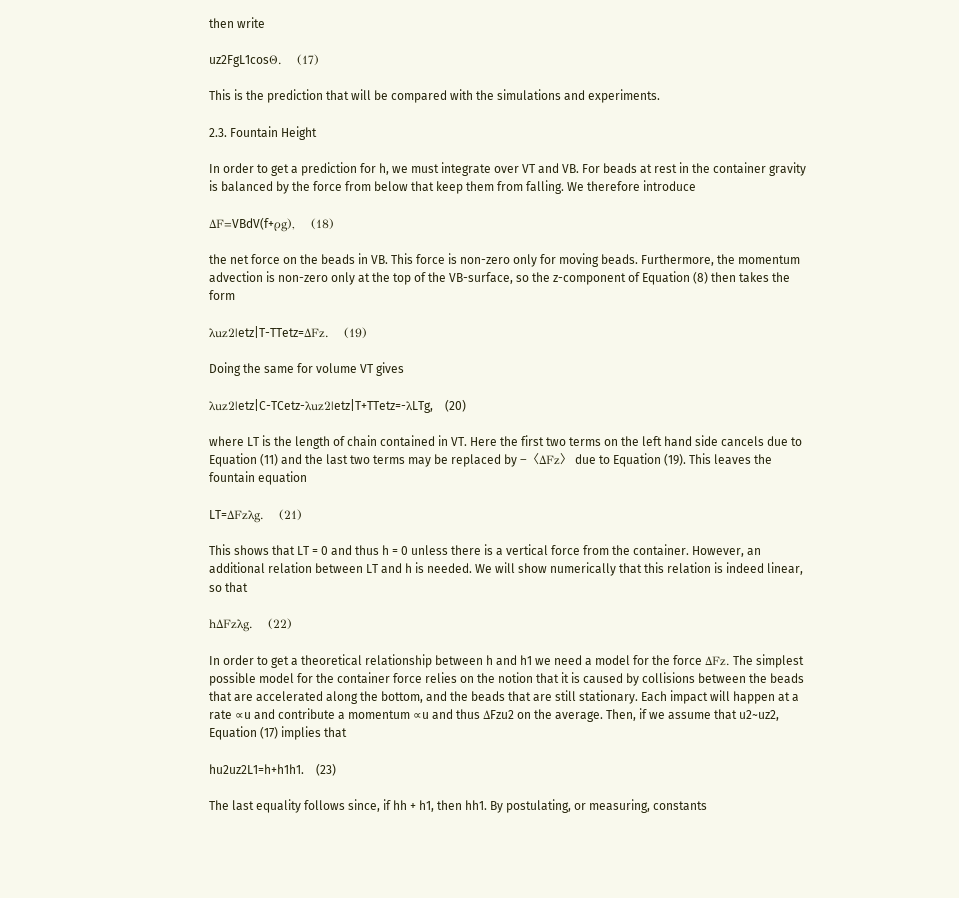then write

uz2FgL1cosΘ.    (17)

This is the prediction that will be compared with the simulations and experiments.

2.3. Fountain Height

In order to get a prediction for h, we must integrate over VT and VB. For beads at rest in the container gravity is balanced by the force from below that keep them from falling. We therefore introduce

ΔF=VBdV(f+ρg),    (18)

the net force on the beads in VB. This force is non-zero only for moving beads. Furthermore, the momentum advection is non-zero only at the top of the VB-surface, so the z-component of Equation (8) then takes the form

λuz2|etz|T-TTetz=ΔFz.    (19)

Doing the same for volume VT gives

λuz2|etz|C-TCetz-λuz2|etz|T+TTetz=-λLTg,    (20)

where LT is the length of chain contained in VT. Here the first two terms on the left hand side cancels due to Equation (11) and the last two terms may be replaced by −〈ΔFz〉 due to Equation (19). This leaves the fountain equation

LT=ΔFzλg.    (21)

This shows that LT = 0 and thus h = 0 unless there is a vertical force from the container. However, an additional relation between LT and h is needed. We will show numerically that this relation is indeed linear, so that

hΔFzλg.    (22)

In order to get a theoretical relationship between h and h1 we need a model for the force ΔFz. The simplest possible model for the container force relies on the notion that it is caused by collisions between the beads that are accelerated along the bottom, and the beads that are still stationary. Each impact will happen at a rate ∝u and contribute a momentum ∝u and thus ΔFzu2 on the average. Then, if we assume that u2~uz2, Equation (17) implies that

hu2uz2L1=h+h1h1.    (23)

The last equality follows since, if hh + h1, then hh1. By postulating, or measuring, constants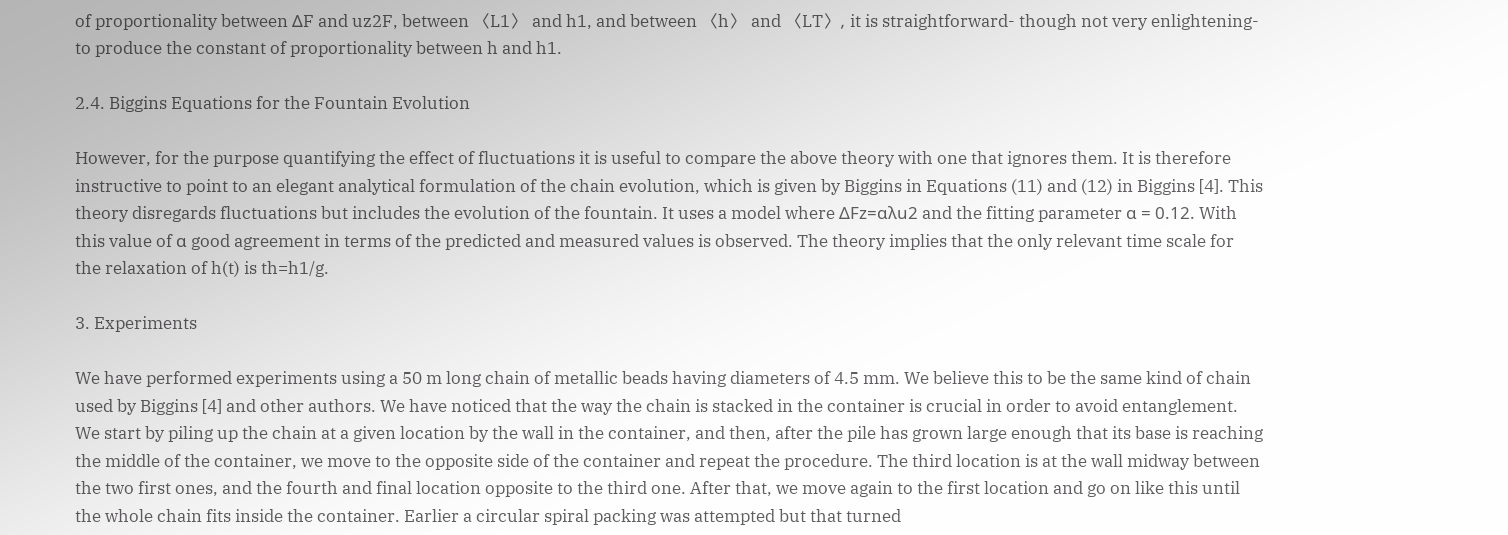of proportionality between ΔF and uz2F, between 〈L1〉 and h1, and between 〈h〉 and 〈LT〉, it is straightforward- though not very enlightening- to produce the constant of proportionality between h and h1.

2.4. Biggins Equations for the Fountain Evolution

However, for the purpose quantifying the effect of fluctuations it is useful to compare the above theory with one that ignores them. It is therefore instructive to point to an elegant analytical formulation of the chain evolution, which is given by Biggins in Equations (11) and (12) in Biggins [4]. This theory disregards fluctuations but includes the evolution of the fountain. It uses a model where ΔFz=αλu2 and the fitting parameter α = 0.12. With this value of α good agreement in terms of the predicted and measured values is observed. The theory implies that the only relevant time scale for the relaxation of h(t) is th=h1/g.

3. Experiments

We have performed experiments using a 50 m long chain of metallic beads having diameters of 4.5 mm. We believe this to be the same kind of chain used by Biggins [4] and other authors. We have noticed that the way the chain is stacked in the container is crucial in order to avoid entanglement. We start by piling up the chain at a given location by the wall in the container, and then, after the pile has grown large enough that its base is reaching the middle of the container, we move to the opposite side of the container and repeat the procedure. The third location is at the wall midway between the two first ones, and the fourth and final location opposite to the third one. After that, we move again to the first location and go on like this until the whole chain fits inside the container. Earlier a circular spiral packing was attempted but that turned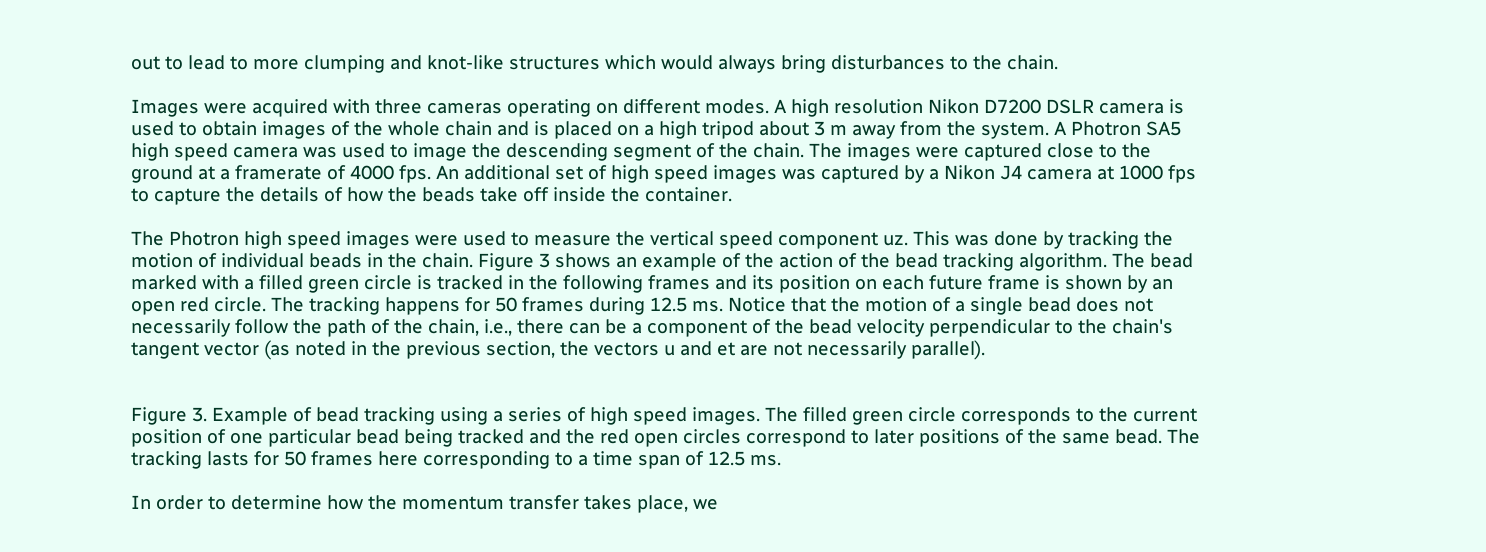out to lead to more clumping and knot-like structures which would always bring disturbances to the chain.

Images were acquired with three cameras operating on different modes. A high resolution Nikon D7200 DSLR camera is used to obtain images of the whole chain and is placed on a high tripod about 3 m away from the system. A Photron SA5 high speed camera was used to image the descending segment of the chain. The images were captured close to the ground at a framerate of 4000 fps. An additional set of high speed images was captured by a Nikon J4 camera at 1000 fps to capture the details of how the beads take off inside the container.

The Photron high speed images were used to measure the vertical speed component uz. This was done by tracking the motion of individual beads in the chain. Figure 3 shows an example of the action of the bead tracking algorithm. The bead marked with a filled green circle is tracked in the following frames and its position on each future frame is shown by an open red circle. The tracking happens for 50 frames during 12.5 ms. Notice that the motion of a single bead does not necessarily follow the path of the chain, i.e., there can be a component of the bead velocity perpendicular to the chain's tangent vector (as noted in the previous section, the vectors u and et are not necessarily parallel).


Figure 3. Example of bead tracking using a series of high speed images. The filled green circle corresponds to the current position of one particular bead being tracked and the red open circles correspond to later positions of the same bead. The tracking lasts for 50 frames here corresponding to a time span of 12.5 ms.

In order to determine how the momentum transfer takes place, we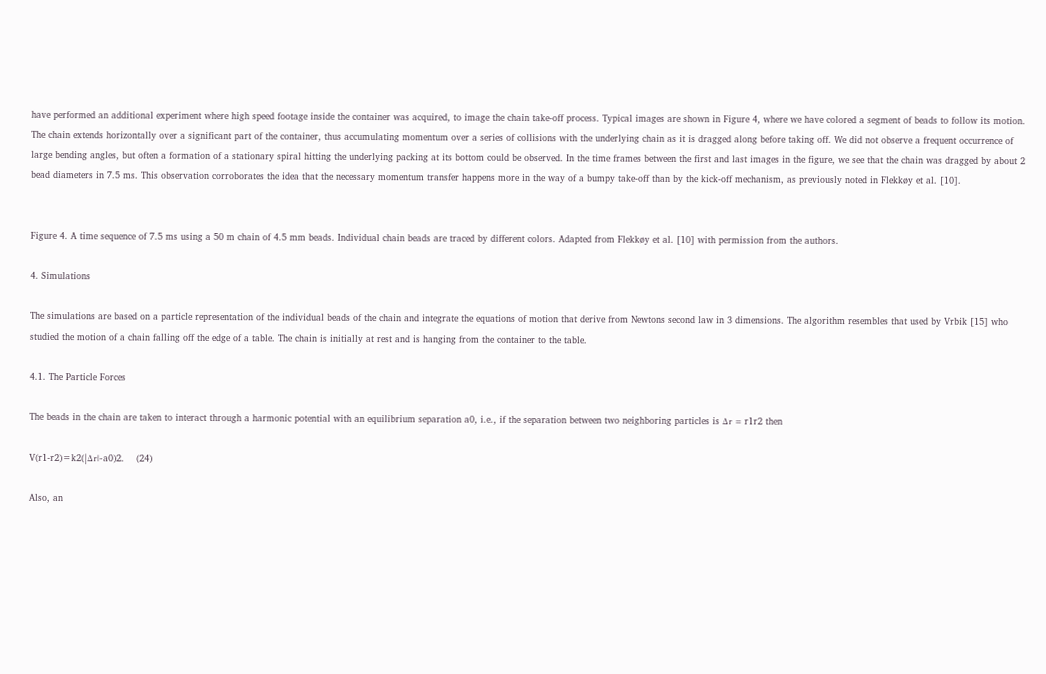have performed an additional experiment where high speed footage inside the container was acquired, to image the chain take-off process. Typical images are shown in Figure 4, where we have colored a segment of beads to follow its motion. The chain extends horizontally over a significant part of the container, thus accumulating momentum over a series of collisions with the underlying chain as it is dragged along before taking off. We did not observe a frequent occurrence of large bending angles, but often a formation of a stationary spiral hitting the underlying packing at its bottom could be observed. In the time frames between the first and last images in the figure, we see that the chain was dragged by about 2 bead diameters in 7.5 ms. This observation corroborates the idea that the necessary momentum transfer happens more in the way of a bumpy take-off than by the kick-off mechanism, as previously noted in Flekkøy et al. [10].


Figure 4. A time sequence of 7.5 ms using a 50 m chain of 4.5 mm beads. Individual chain beads are traced by different colors. Adapted from Flekkøy et al. [10] with permission from the authors.

4. Simulations

The simulations are based on a particle representation of the individual beads of the chain and integrate the equations of motion that derive from Newtons second law in 3 dimensions. The algorithm resembles that used by Vrbik [15] who studied the motion of a chain falling off the edge of a table. The chain is initially at rest and is hanging from the container to the table.

4.1. The Particle Forces

The beads in the chain are taken to interact through a harmonic potential with an equilibrium separation a0, i.e., if the separation between two neighboring particles is Δr = r1r2 then

V(r1-r2)=k2(|Δr|-a0)2.    (24)

Also, an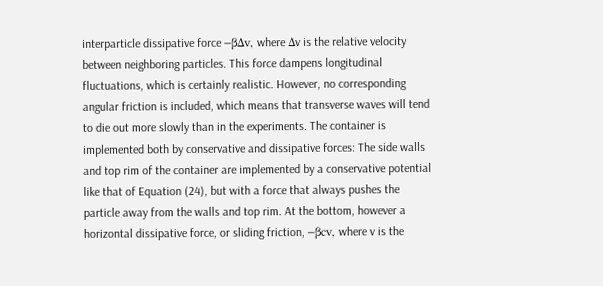interparticle dissipative force −βΔv, where Δv is the relative velocity between neighboring particles. This force dampens longitudinal fluctuations, which is certainly realistic. However, no corresponding angular friction is included, which means that transverse waves will tend to die out more slowly than in the experiments. The container is implemented both by conservative and dissipative forces: The side walls and top rim of the container are implemented by a conservative potential like that of Equation (24), but with a force that always pushes the particle away from the walls and top rim. At the bottom, however a horizontal dissipative force, or sliding friction, −βcv, where v is the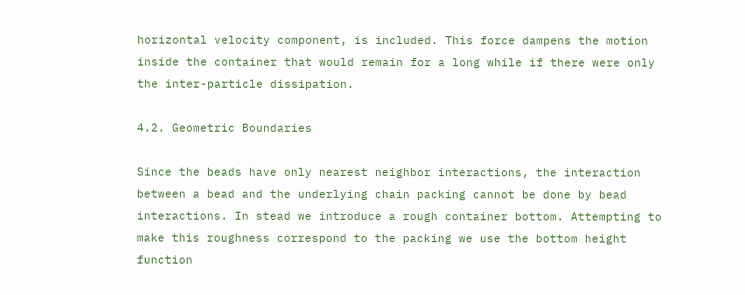horizontal velocity component, is included. This force dampens the motion inside the container that would remain for a long while if there were only the inter-particle dissipation.

4.2. Geometric Boundaries

Since the beads have only nearest neighbor interactions, the interaction between a bead and the underlying chain packing cannot be done by bead interactions. In stead we introduce a rough container bottom. Attempting to make this roughness correspond to the packing we use the bottom height function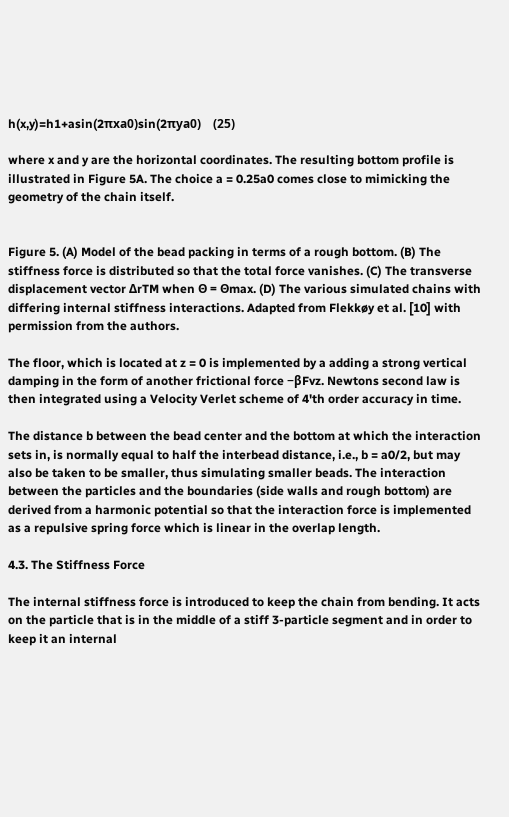h(x,y)=h1+asin(2πxa0)sin(2πya0)    (25)

where x and y are the horizontal coordinates. The resulting bottom profile is illustrated in Figure 5A. The choice a = 0.25a0 comes close to mimicking the geometry of the chain itself.


Figure 5. (A) Model of the bead packing in terms of a rough bottom. (B) The stiffness force is distributed so that the total force vanishes. (C) The transverse displacement vector ΔrTM when Θ = Θmax. (D) The various simulated chains with differing internal stiffness interactions. Adapted from Flekkøy et al. [10] with permission from the authors.

The floor, which is located at z = 0 is implemented by a adding a strong vertical damping in the form of another frictional force −βFvz. Newtons second law is then integrated using a Velocity Verlet scheme of 4'th order accuracy in time.

The distance b between the bead center and the bottom at which the interaction sets in, is normally equal to half the interbead distance, i.e., b = a0/2, but may also be taken to be smaller, thus simulating smaller beads. The interaction between the particles and the boundaries (side walls and rough bottom) are derived from a harmonic potential so that the interaction force is implemented as a repulsive spring force which is linear in the overlap length.

4.3. The Stiffness Force

The internal stiffness force is introduced to keep the chain from bending. It acts on the particle that is in the middle of a stiff 3-particle segment and in order to keep it an internal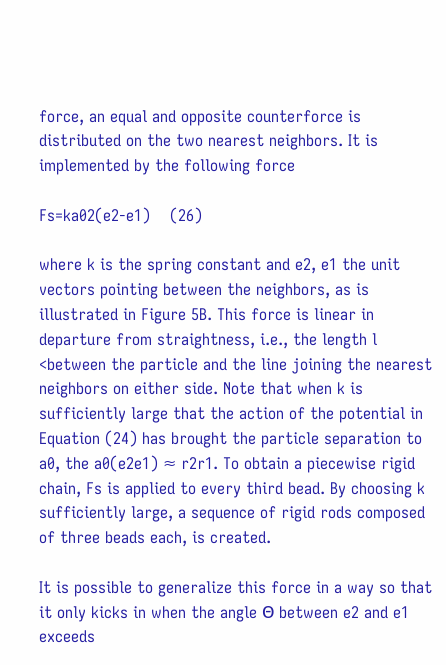force, an equal and opposite counterforce is distributed on the two nearest neighbors. It is implemented by the following force

Fs=ka02(e2-e1)    (26)

where k is the spring constant and e2, e1 the unit vectors pointing between the neighbors, as is illustrated in Figure 5B. This force is linear in departure from straightness, i.e., the length l <between the particle and the line joining the nearest neighbors on either side. Note that when k is sufficiently large that the action of the potential in Equation (24) has brought the particle separation to a0, the a0(e2e1) ≈ r2r1. To obtain a piecewise rigid chain, Fs is applied to every third bead. By choosing k sufficiently large, a sequence of rigid rods composed of three beads each, is created.

It is possible to generalize this force in a way so that it only kicks in when the angle Θ between e2 and e1 exceeds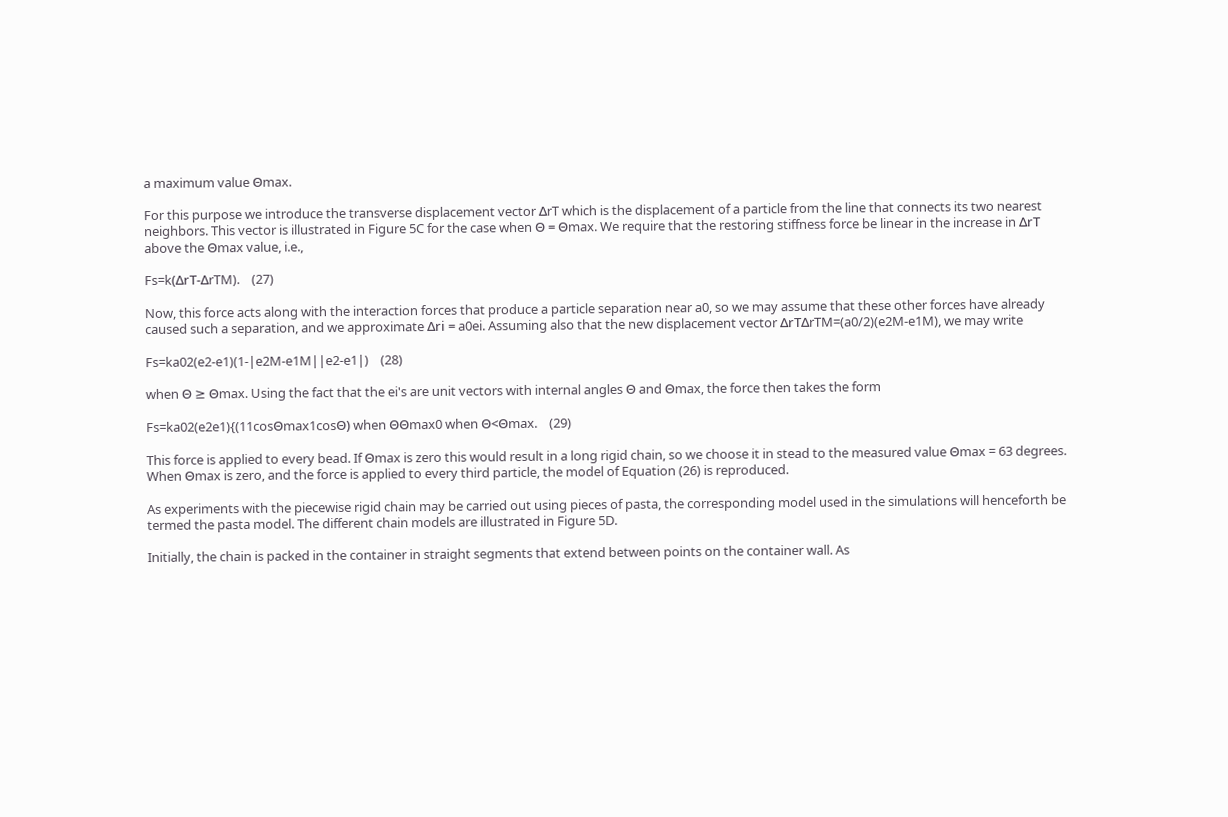a maximum value Θmax.

For this purpose we introduce the transverse displacement vector ΔrT which is the displacement of a particle from the line that connects its two nearest neighbors. This vector is illustrated in Figure 5C for the case when Θ = Θmax. We require that the restoring stiffness force be linear in the increase in ΔrT above the Θmax value, i.e.,

Fs=k(ΔrT-ΔrTM).    (27)

Now, this force acts along with the interaction forces that produce a particle separation near a0, so we may assume that these other forces have already caused such a separation, and we approximate Δri = a0ei. Assuming also that the new displacement vector ΔrTΔrTM=(a0/2)(e2M-e1M), we may write

Fs=ka02(e2-e1)(1-|e2M-e1M||e2-e1|)    (28)

when Θ ≥ Θmax. Using the fact that the ei's are unit vectors with internal angles Θ and Θmax, the force then takes the form

Fs=ka02(e2e1){(11cosΘmax1cosΘ) when ΘΘmax0 when Θ<Θmax.    (29)

This force is applied to every bead. If Θmax is zero this would result in a long rigid chain, so we choose it in stead to the measured value Θmax = 63 degrees. When Θmax is zero, and the force is applied to every third particle, the model of Equation (26) is reproduced.

As experiments with the piecewise rigid chain may be carried out using pieces of pasta, the corresponding model used in the simulations will henceforth be termed the pasta model. The different chain models are illustrated in Figure 5D.

Initially, the chain is packed in the container in straight segments that extend between points on the container wall. As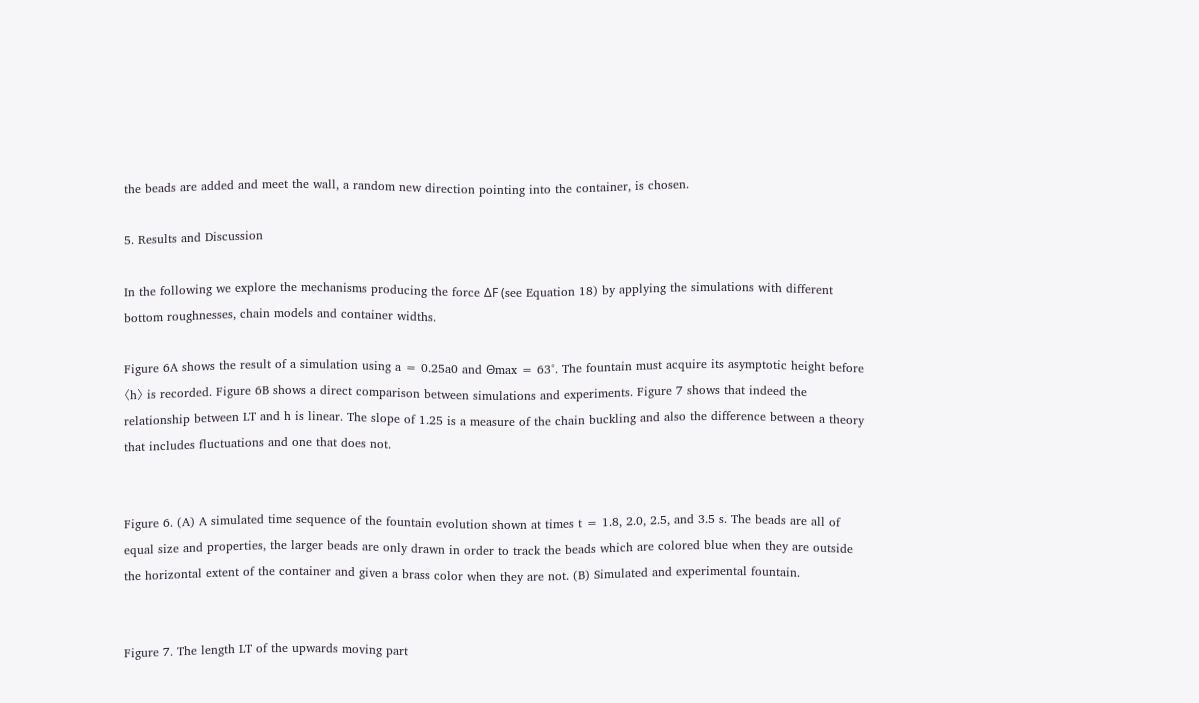the beads are added and meet the wall, a random new direction pointing into the container, is chosen.

5. Results and Discussion

In the following we explore the mechanisms producing the force ΔF (see Equation 18) by applying the simulations with different bottom roughnesses, chain models and container widths.

Figure 6A shows the result of a simulation using a = 0.25a0 and Θmax = 63°. The fountain must acquire its asymptotic height before 〈h〉 is recorded. Figure 6B shows a direct comparison between simulations and experiments. Figure 7 shows that indeed the relationship between LT and h is linear. The slope of 1.25 is a measure of the chain buckling and also the difference between a theory that includes fluctuations and one that does not.


Figure 6. (A) A simulated time sequence of the fountain evolution shown at times t = 1.8, 2.0, 2.5, and 3.5 s. The beads are all of equal size and properties, the larger beads are only drawn in order to track the beads which are colored blue when they are outside the horizontal extent of the container and given a brass color when they are not. (B) Simulated and experimental fountain.


Figure 7. The length LT of the upwards moving part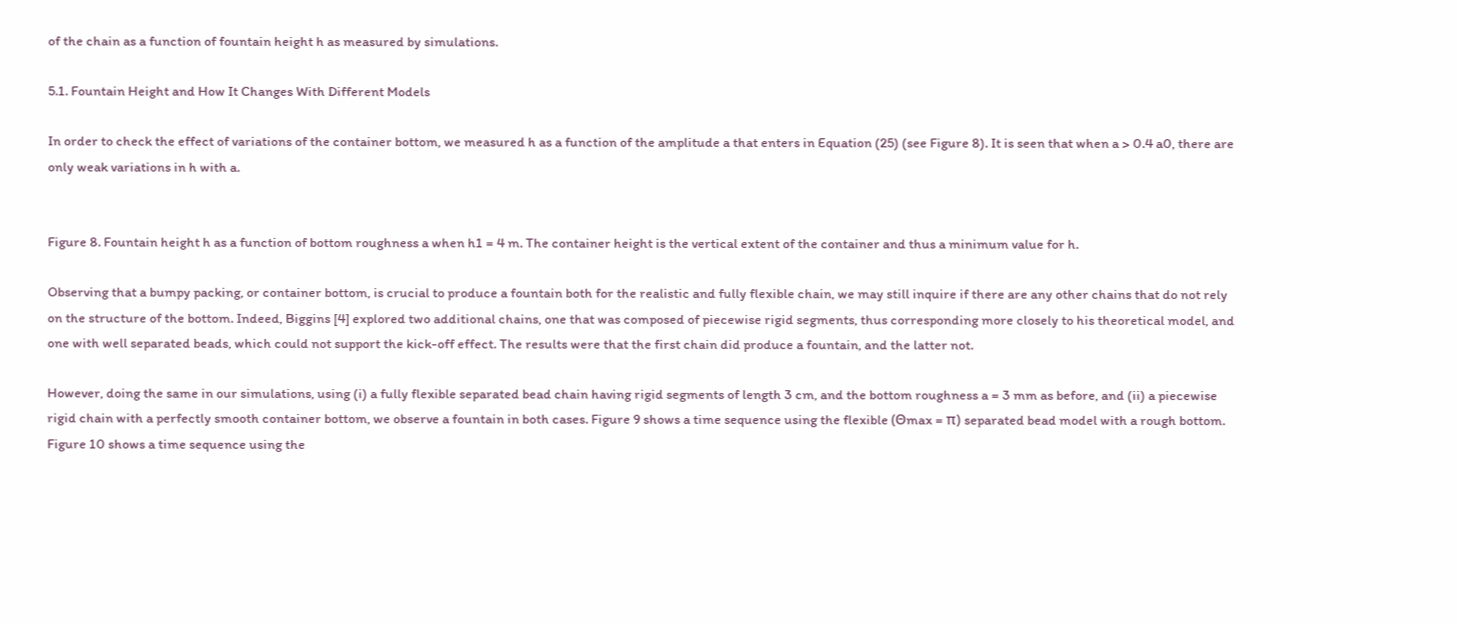of the chain as a function of fountain height h as measured by simulations.

5.1. Fountain Height and How It Changes With Different Models

In order to check the effect of variations of the container bottom, we measured h as a function of the amplitude a that enters in Equation (25) (see Figure 8). It is seen that when a > 0.4 a0, there are only weak variations in h with a.


Figure 8. Fountain height h as a function of bottom roughness a when h1 = 4 m. The container height is the vertical extent of the container and thus a minimum value for h.

Observing that a bumpy packing, or container bottom, is crucial to produce a fountain both for the realistic and fully flexible chain, we may still inquire if there are any other chains that do not rely on the structure of the bottom. Indeed, Biggins [4] explored two additional chains, one that was composed of piecewise rigid segments, thus corresponding more closely to his theoretical model, and one with well separated beads, which could not support the kick-off effect. The results were that the first chain did produce a fountain, and the latter not.

However, doing the same in our simulations, using (i) a fully flexible separated bead chain having rigid segments of length 3 cm, and the bottom roughness a = 3 mm as before, and (ii) a piecewise rigid chain with a perfectly smooth container bottom, we observe a fountain in both cases. Figure 9 shows a time sequence using the flexible (Θmax = π) separated bead model with a rough bottom. Figure 10 shows a time sequence using the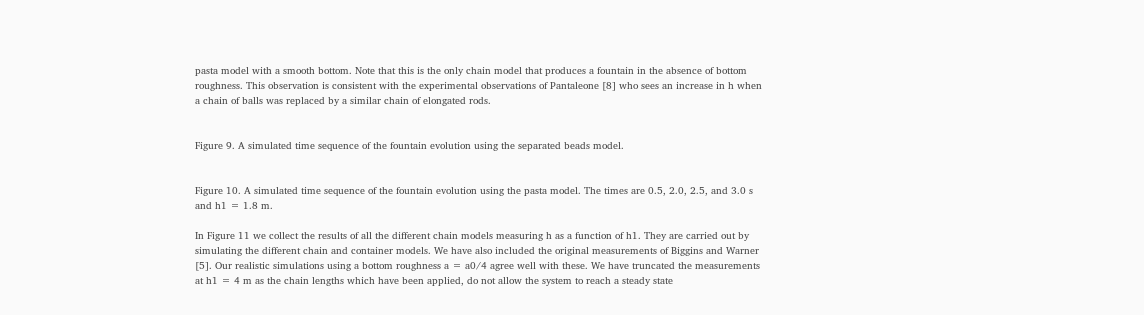pasta model with a smooth bottom. Note that this is the only chain model that produces a fountain in the absence of bottom roughness. This observation is consistent with the experimental observations of Pantaleone [8] who sees an increase in h when a chain of balls was replaced by a similar chain of elongated rods.


Figure 9. A simulated time sequence of the fountain evolution using the separated beads model.


Figure 10. A simulated time sequence of the fountain evolution using the pasta model. The times are 0.5, 2.0, 2.5, and 3.0 s and h1 = 1.8 m.

In Figure 11 we collect the results of all the different chain models measuring h as a function of h1. They are carried out by simulating the different chain and container models. We have also included the original measurements of Biggins and Warner [5]. Our realistic simulations using a bottom roughness a = a0/4 agree well with these. We have truncated the measurements at h1 = 4 m as the chain lengths which have been applied, do not allow the system to reach a steady state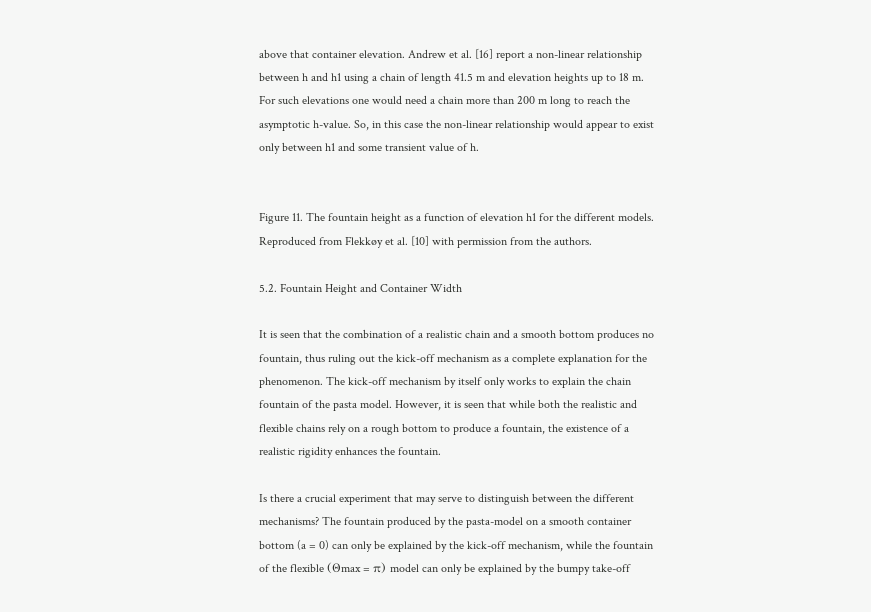above that container elevation. Andrew et al. [16] report a non-linear relationship between h and h1 using a chain of length 41.5 m and elevation heights up to 18 m. For such elevations one would need a chain more than 200 m long to reach the asymptotic h-value. So, in this case the non-linear relationship would appear to exist only between h1 and some transient value of h.


Figure 11. The fountain height as a function of elevation h1 for the different models. Reproduced from Flekkøy et al. [10] with permission from the authors.

5.2. Fountain Height and Container Width

It is seen that the combination of a realistic chain and a smooth bottom produces no fountain, thus ruling out the kick-off mechanism as a complete explanation for the phenomenon. The kick-off mechanism by itself only works to explain the chain fountain of the pasta model. However, it is seen that while both the realistic and flexible chains rely on a rough bottom to produce a fountain, the existence of a realistic rigidity enhances the fountain.

Is there a crucial experiment that may serve to distinguish between the different mechanisms? The fountain produced by the pasta-model on a smooth container bottom (a = 0) can only be explained by the kick-off mechanism, while the fountain of the flexible (Θmax = π) model can only be explained by the bumpy take-off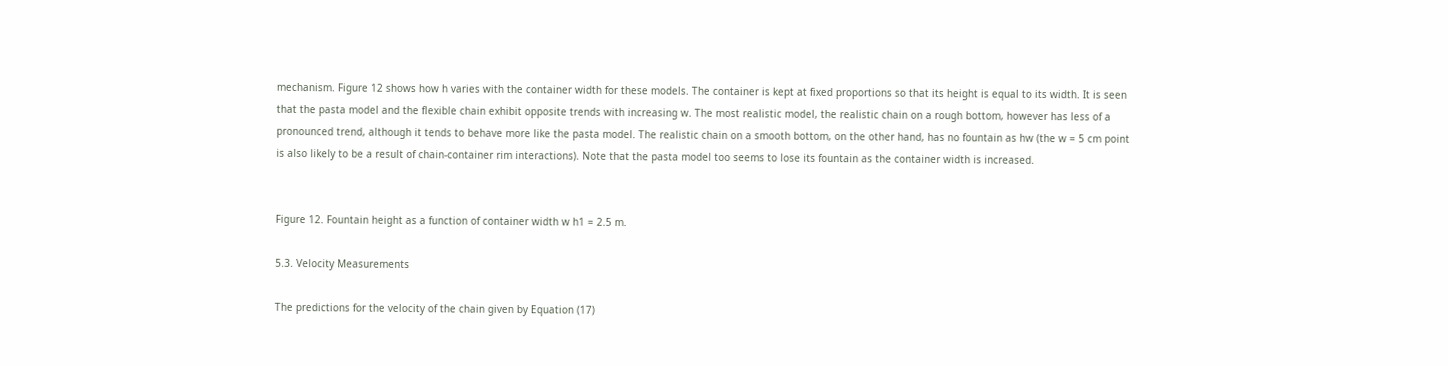mechanism. Figure 12 shows how h varies with the container width for these models. The container is kept at fixed proportions so that its height is equal to its width. It is seen that the pasta model and the flexible chain exhibit opposite trends with increasing w. The most realistic model, the realistic chain on a rough bottom, however has less of a pronounced trend, although it tends to behave more like the pasta model. The realistic chain on a smooth bottom, on the other hand, has no fountain as hw (the w = 5 cm point is also likely to be a result of chain-container rim interactions). Note that the pasta model too seems to lose its fountain as the container width is increased.


Figure 12. Fountain height as a function of container width w h1 = 2.5 m.

5.3. Velocity Measurements

The predictions for the velocity of the chain given by Equation (17)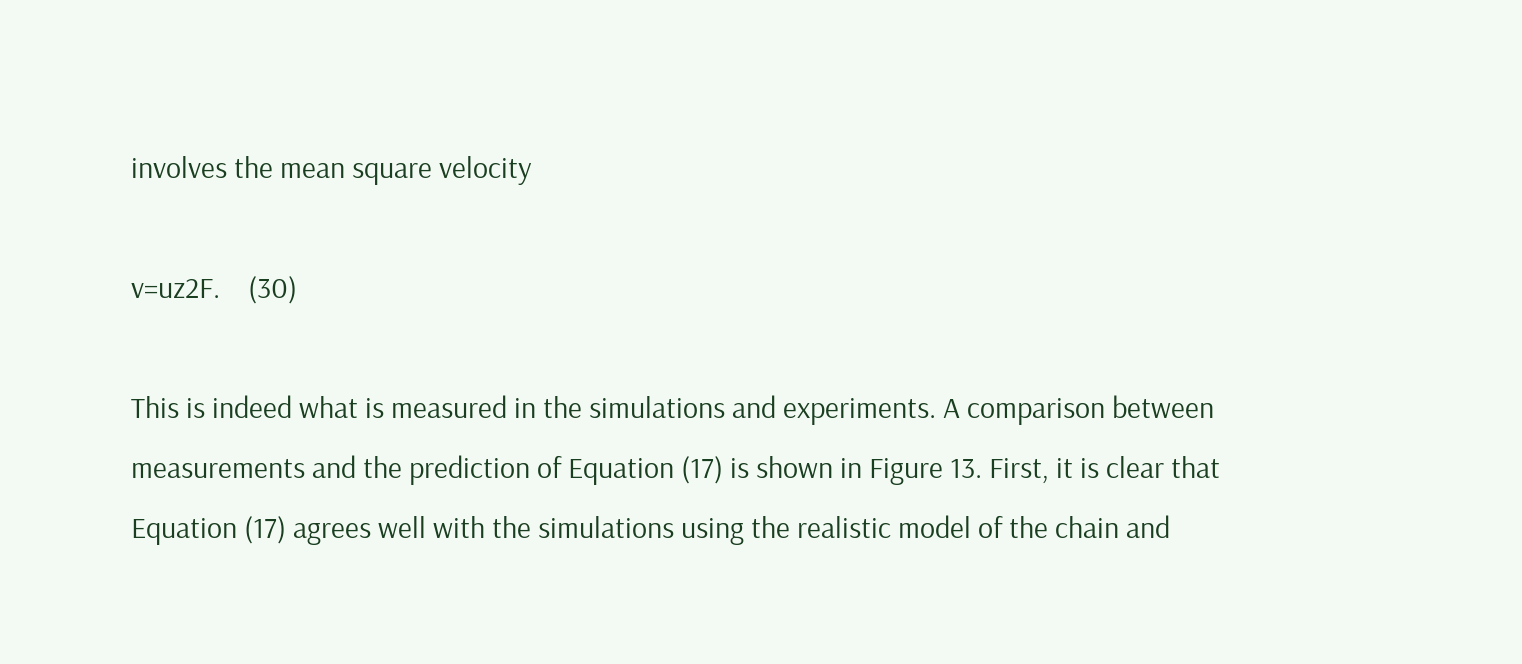involves the mean square velocity

v=uz2F.    (30)

This is indeed what is measured in the simulations and experiments. A comparison between measurements and the prediction of Equation (17) is shown in Figure 13. First, it is clear that Equation (17) agrees well with the simulations using the realistic model of the chain and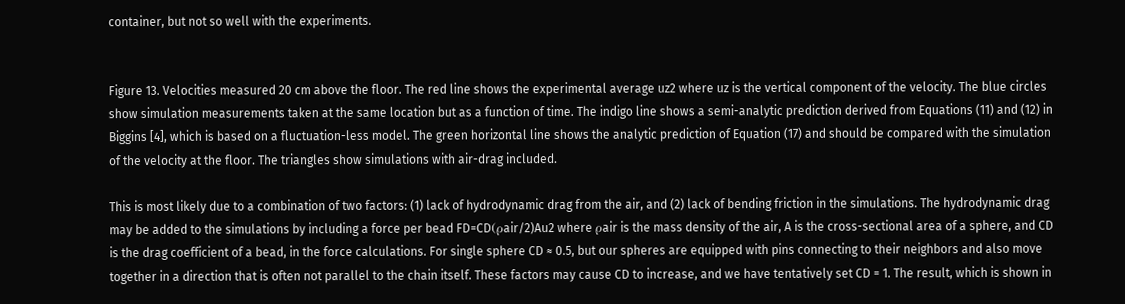container, but not so well with the experiments.


Figure 13. Velocities measured 20 cm above the floor. The red line shows the experimental average uz2 where uz is the vertical component of the velocity. The blue circles show simulation measurements taken at the same location but as a function of time. The indigo line shows a semi-analytic prediction derived from Equations (11) and (12) in Biggins [4], which is based on a fluctuation-less model. The green horizontal line shows the analytic prediction of Equation (17) and should be compared with the simulation of the velocity at the floor. The triangles show simulations with air-drag included.

This is most likely due to a combination of two factors: (1) lack of hydrodynamic drag from the air, and (2) lack of bending friction in the simulations. The hydrodynamic drag may be added to the simulations by including a force per bead FD=CD(ρair/2)Au2 where ρair is the mass density of the air, A is the cross-sectional area of a sphere, and CD is the drag coefficient of a bead, in the force calculations. For single sphere CD ≈ 0.5, but our spheres are equipped with pins connecting to their neighbors and also move together in a direction that is often not parallel to the chain itself. These factors may cause CD to increase, and we have tentatively set CD = 1. The result, which is shown in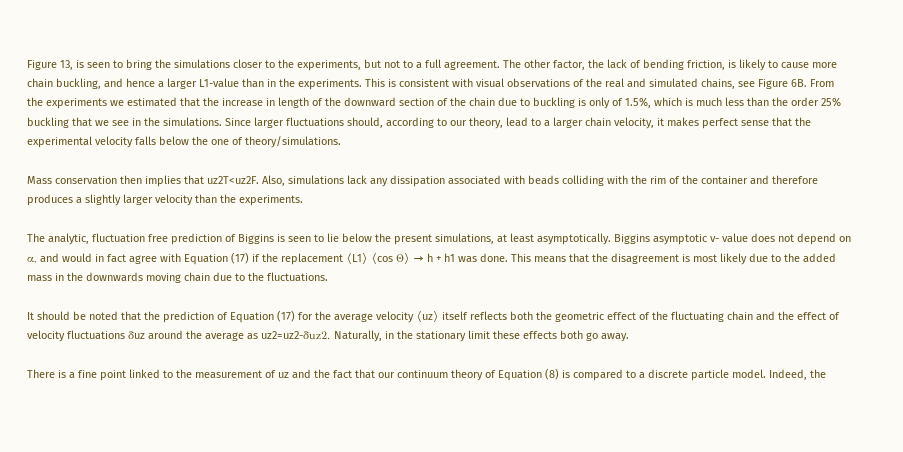Figure 13, is seen to bring the simulations closer to the experiments, but not to a full agreement. The other factor, the lack of bending friction, is likely to cause more chain buckling, and hence a larger L1-value than in the experiments. This is consistent with visual observations of the real and simulated chains, see Figure 6B. From the experiments we estimated that the increase in length of the downward section of the chain due to buckling is only of 1.5%, which is much less than the order 25% buckling that we see in the simulations. Since larger fluctuations should, according to our theory, lead to a larger chain velocity, it makes perfect sense that the experimental velocity falls below the one of theory/simulations.

Mass conservation then implies that uz2T<uz2F. Also, simulations lack any dissipation associated with beads colliding with the rim of the container and therefore produces a slightly larger velocity than the experiments.

The analytic, fluctuation free prediction of Biggins is seen to lie below the present simulations, at least asymptotically. Biggins asymptotic v- value does not depend on α, and would in fact agree with Equation (17) if the replacement 〈L1〉 〈cos Θ〉 → h + h1 was done. This means that the disagreement is most likely due to the added mass in the downwards moving chain due to the fluctuations.

It should be noted that the prediction of Equation (17) for the average velocity 〈uz〉 itself reflects both the geometric effect of the fluctuating chain and the effect of velocity fluctuations δuz around the average as uz2=uz2-δuz2. Naturally, in the stationary limit these effects both go away.

There is a fine point linked to the measurement of uz and the fact that our continuum theory of Equation (8) is compared to a discrete particle model. Indeed, the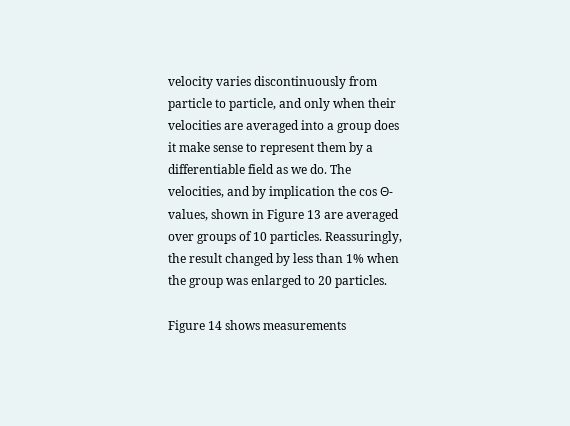velocity varies discontinuously from particle to particle, and only when their velocities are averaged into a group does it make sense to represent them by a differentiable field as we do. The velocities, and by implication the cos Θ-values, shown in Figure 13 are averaged over groups of 10 particles. Reassuringly, the result changed by less than 1% when the group was enlarged to 20 particles.

Figure 14 shows measurements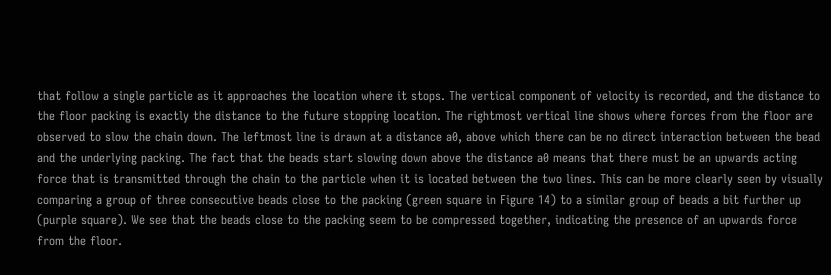that follow a single particle as it approaches the location where it stops. The vertical component of velocity is recorded, and the distance to the floor packing is exactly the distance to the future stopping location. The rightmost vertical line shows where forces from the floor are observed to slow the chain down. The leftmost line is drawn at a distance a0, above which there can be no direct interaction between the bead and the underlying packing. The fact that the beads start slowing down above the distance a0 means that there must be an upwards acting force that is transmitted through the chain to the particle when it is located between the two lines. This can be more clearly seen by visually comparing a group of three consecutive beads close to the packing (green square in Figure 14) to a similar group of beads a bit further up (purple square). We see that the beads close to the packing seem to be compressed together, indicating the presence of an upwards force from the floor.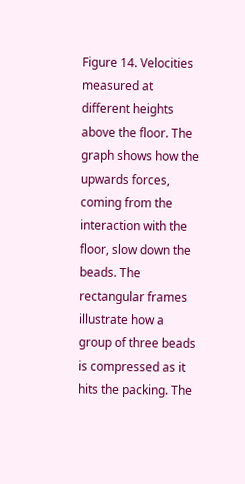Figure 14. Velocities measured at different heights above the floor. The graph shows how the upwards forces, coming from the interaction with the floor, slow down the beads. The rectangular frames illustrate how a group of three beads is compressed as it hits the packing. The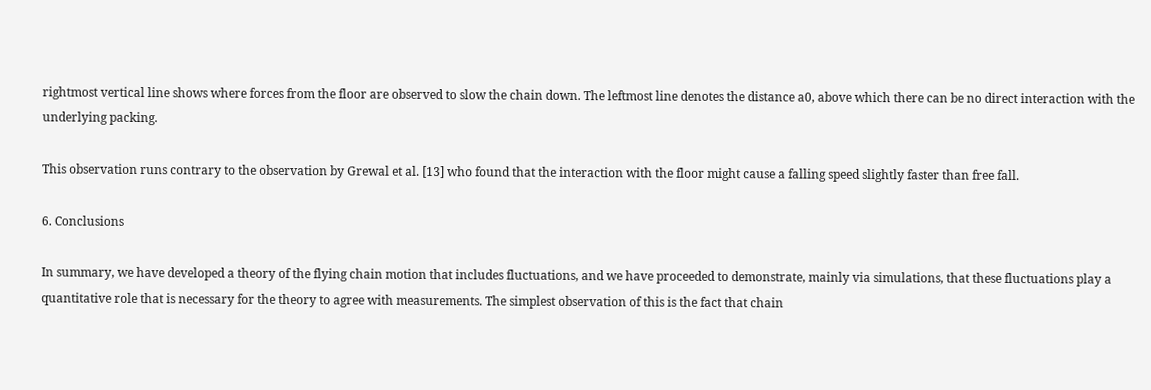rightmost vertical line shows where forces from the floor are observed to slow the chain down. The leftmost line denotes the distance a0, above which there can be no direct interaction with the underlying packing.

This observation runs contrary to the observation by Grewal et al. [13] who found that the interaction with the floor might cause a falling speed slightly faster than free fall.

6. Conclusions

In summary, we have developed a theory of the flying chain motion that includes fluctuations, and we have proceeded to demonstrate, mainly via simulations, that these fluctuations play a quantitative role that is necessary for the theory to agree with measurements. The simplest observation of this is the fact that chain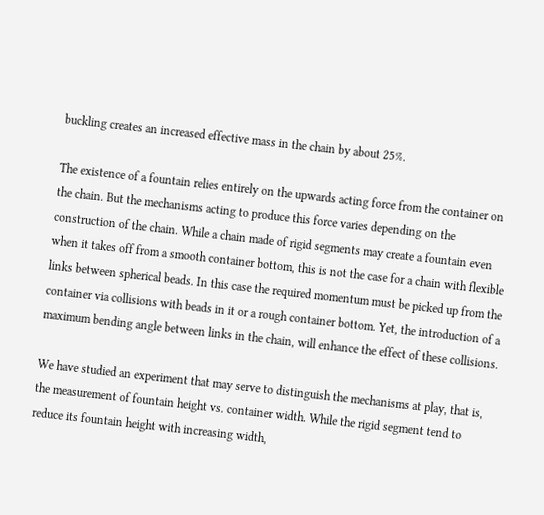buckling creates an increased effective mass in the chain by about 25%.

The existence of a fountain relies entirely on the upwards acting force from the container on the chain. But the mechanisms acting to produce this force varies depending on the construction of the chain. While a chain made of rigid segments may create a fountain even when it takes off from a smooth container bottom, this is not the case for a chain with flexible links between spherical beads. In this case the required momentum must be picked up from the container via collisions with beads in it or a rough container bottom. Yet, the introduction of a maximum bending angle between links in the chain, will enhance the effect of these collisions.

We have studied an experiment that may serve to distinguish the mechanisms at play, that is, the measurement of fountain height vs. container width. While the rigid segment tend to reduce its fountain height with increasing width,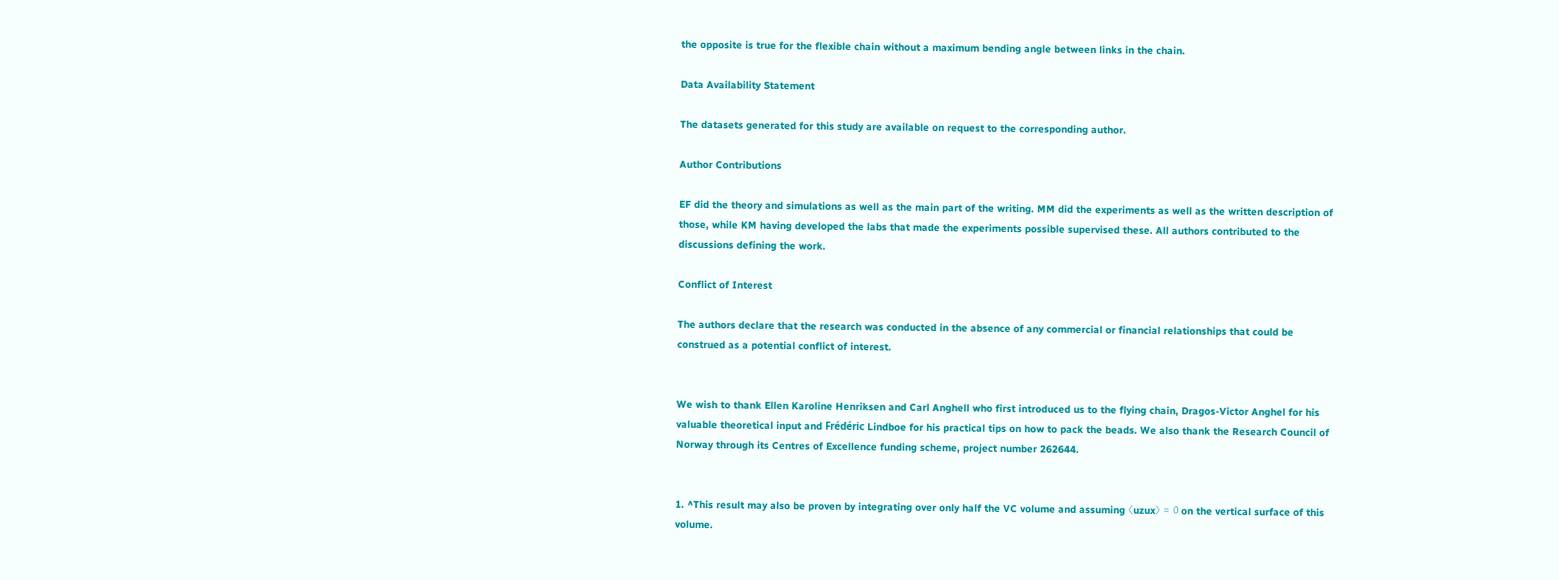the opposite is true for the flexible chain without a maximum bending angle between links in the chain.

Data Availability Statement

The datasets generated for this study are available on request to the corresponding author.

Author Contributions

EF did the theory and simulations as well as the main part of the writing. MM did the experiments as well as the written description of those, while KM having developed the labs that made the experiments possible supervised these. All authors contributed to the discussions defining the work.

Conflict of Interest

The authors declare that the research was conducted in the absence of any commercial or financial relationships that could be construed as a potential conflict of interest.


We wish to thank Ellen Karoline Henriksen and Carl Anghell who first introduced us to the flying chain, Dragos-Victor Anghel for his valuable theoretical input and Frédéric Lindboe for his practical tips on how to pack the beads. We also thank the Research Council of Norway through its Centres of Excellence funding scheme, project number 262644.


1. ^This result may also be proven by integrating over only half the VC volume and assuming 〈uzux〉 = 0 on the vertical surface of this volume.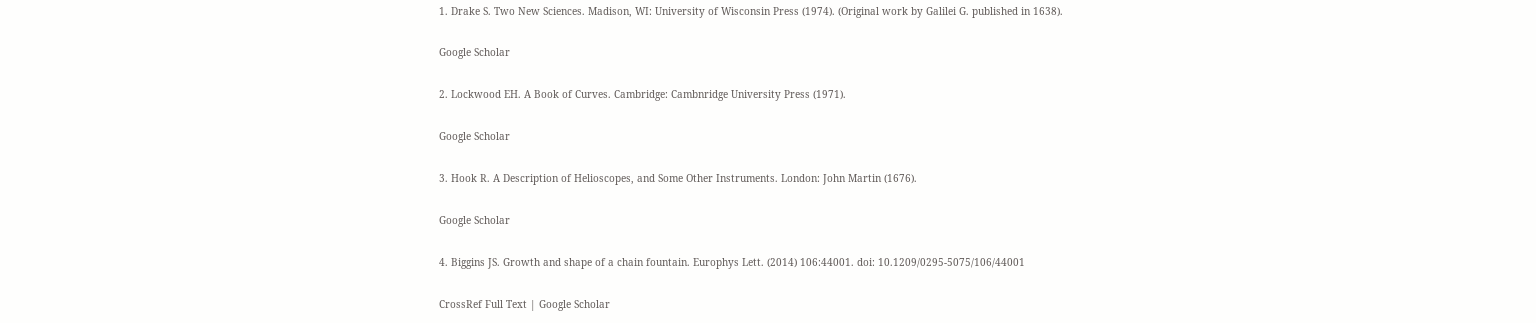1. Drake S. Two New Sciences. Madison, WI: University of Wisconsin Press (1974). (Original work by Galilei G. published in 1638).

Google Scholar

2. Lockwood EH. A Book of Curves. Cambridge: Cambnridge University Press (1971).

Google Scholar

3. Hook R. A Description of Helioscopes, and Some Other Instruments. London: John Martin (1676).

Google Scholar

4. Biggins JS. Growth and shape of a chain fountain. Europhys Lett. (2014) 106:44001. doi: 10.1209/0295-5075/106/44001

CrossRef Full Text | Google Scholar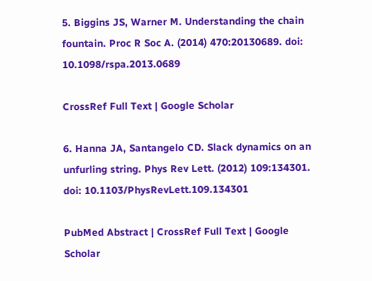5. Biggins JS, Warner M. Understanding the chain fountain. Proc R Soc A. (2014) 470:20130689. doi: 10.1098/rspa.2013.0689

CrossRef Full Text | Google Scholar

6. Hanna JA, Santangelo CD. Slack dynamics on an unfurling string. Phys Rev Lett. (2012) 109:134301. doi: 10.1103/PhysRevLett.109.134301

PubMed Abstract | CrossRef Full Text | Google Scholar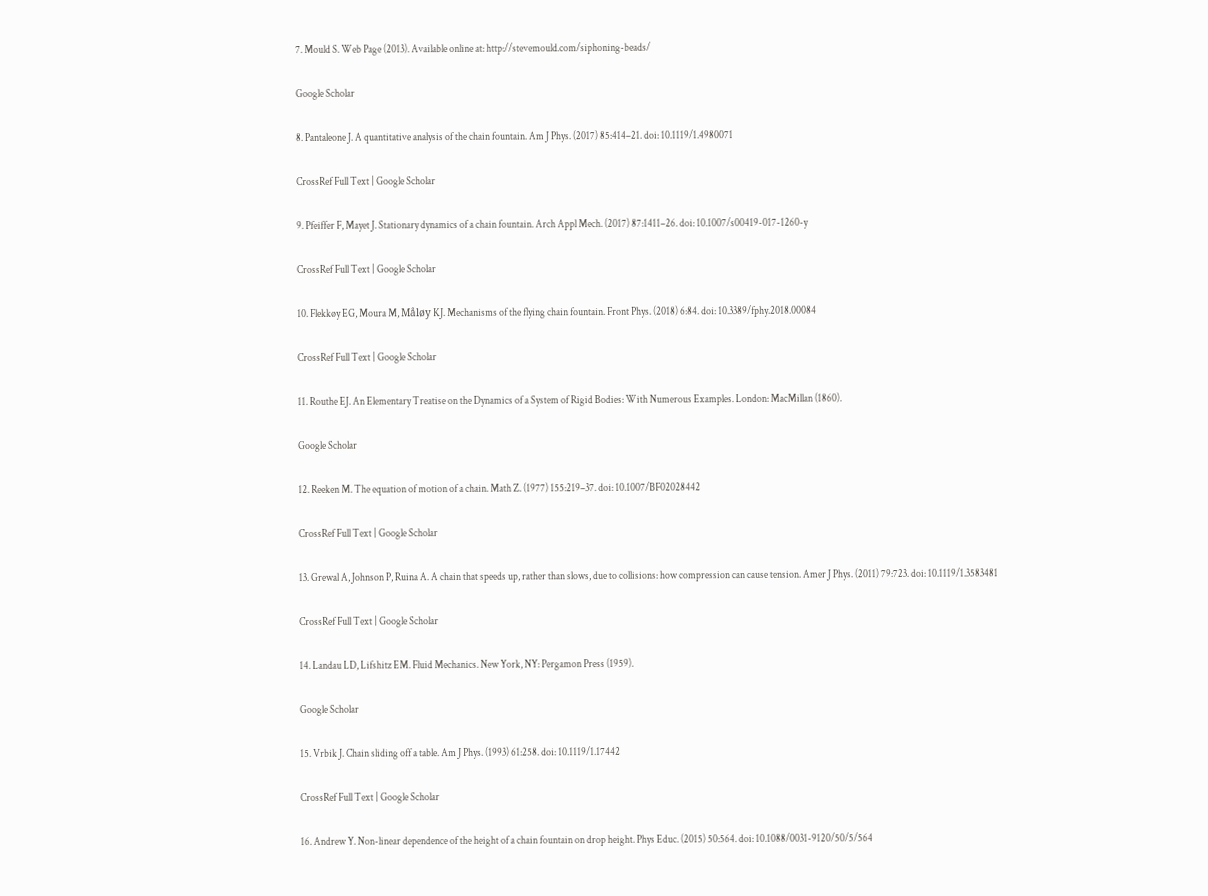7. Mould S. Web Page (2013). Available online at: http://stevemould.com/siphoning-beads/

Google Scholar

8. Pantaleone J. A quantitative analysis of the chain fountain. Am J Phys. (2017) 85:414–21. doi: 10.1119/1.4980071

CrossRef Full Text | Google Scholar

9. Pfeiffer F, Mayet J. Stationary dynamics of a chain fountain. Arch Appl Mech. (2017) 87:1411–26. doi: 10.1007/s00419-017-1260-y

CrossRef Full Text | Google Scholar

10. Flekkøy EG, Moura M, Måløy KJ. Mechanisms of the flying chain fountain. Front Phys. (2018) 6:84. doi: 10.3389/fphy.2018.00084

CrossRef Full Text | Google Scholar

11. Routhe EJ. An Elementary Treatise on the Dynamics of a System of Rigid Bodies: With Numerous Examples. London: MacMillan (1860).

Google Scholar

12. Reeken M. The equation of motion of a chain. Math Z. (1977) 155:219–37. doi: 10.1007/BF02028442

CrossRef Full Text | Google Scholar

13. Grewal A, Johnson P, Ruina A. A chain that speeds up, rather than slows, due to collisions: how compression can cause tension. Amer J Phys. (2011) 79:723. doi: 10.1119/1.3583481

CrossRef Full Text | Google Scholar

14. Landau LD, Lifshitz EM. Fluid Mechanics. New York, NY: Pergamon Press (1959).

Google Scholar

15. Vrbik J. Chain sliding off a table. Am J Phys. (1993) 61:258. doi: 10.1119/1.17442

CrossRef Full Text | Google Scholar

16. Andrew Y. Non-linear dependence of the height of a chain fountain on drop height. Phys Educ. (2015) 50:564. doi: 10.1088/0031-9120/50/5/564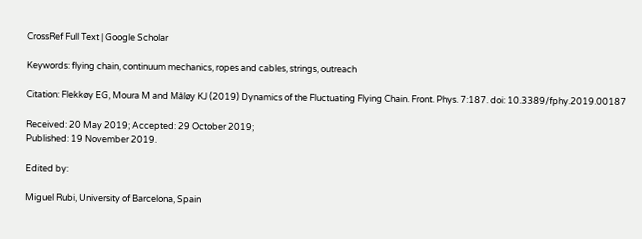CrossRef Full Text | Google Scholar

Keywords: flying chain, continuum mechanics, ropes and cables, strings, outreach

Citation: Flekkøy EG, Moura M and Måløy KJ (2019) Dynamics of the Fluctuating Flying Chain. Front. Phys. 7:187. doi: 10.3389/fphy.2019.00187

Received: 20 May 2019; Accepted: 29 October 2019;
Published: 19 November 2019.

Edited by:

Miguel Rubi, University of Barcelona, Spain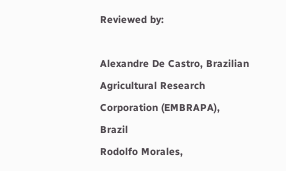Reviewed by:

Alexandre De Castro, Brazilian Agricultural Research Corporation (EMBRAPA), Brazil
Rodolfo Morales,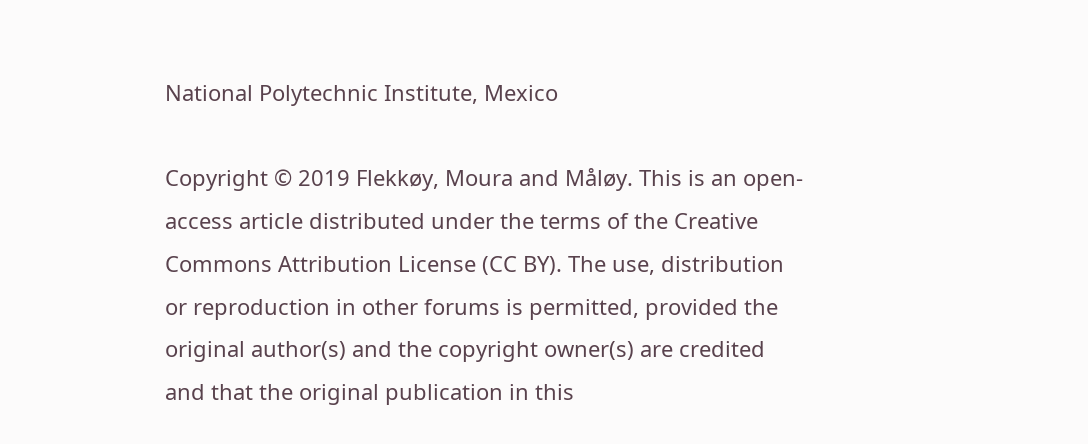National Polytechnic Institute, Mexico

Copyright © 2019 Flekkøy, Moura and Måløy. This is an open-access article distributed under the terms of the Creative Commons Attribution License (CC BY). The use, distribution or reproduction in other forums is permitted, provided the original author(s) and the copyright owner(s) are credited and that the original publication in this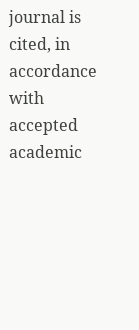journal is cited, in accordance with accepted academic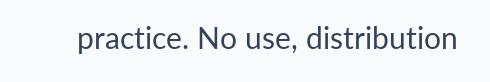practice. No use, distribution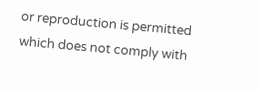or reproduction is permitted which does not comply with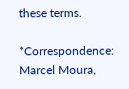these terms.

*Correspondence: Marcel Moura,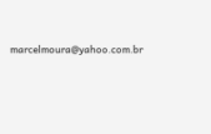marcelmoura@yahoo.com.br